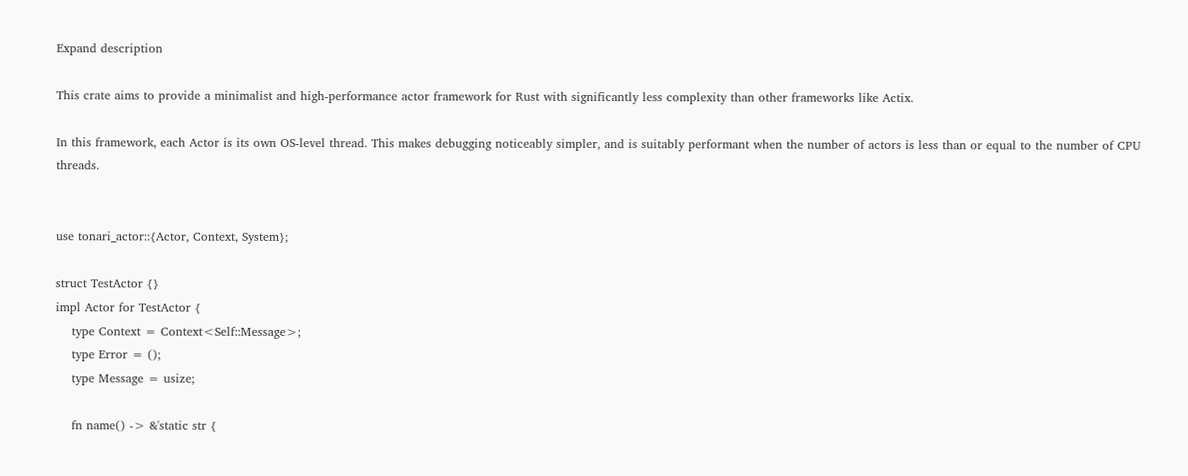Expand description

This crate aims to provide a minimalist and high-performance actor framework for Rust with significantly less complexity than other frameworks like Actix.

In this framework, each Actor is its own OS-level thread. This makes debugging noticeably simpler, and is suitably performant when the number of actors is less than or equal to the number of CPU threads.


use tonari_actor::{Actor, Context, System};

struct TestActor {}
impl Actor for TestActor {
    type Context = Context<Self::Message>;
    type Error = ();
    type Message = usize;

    fn name() -> &'static str {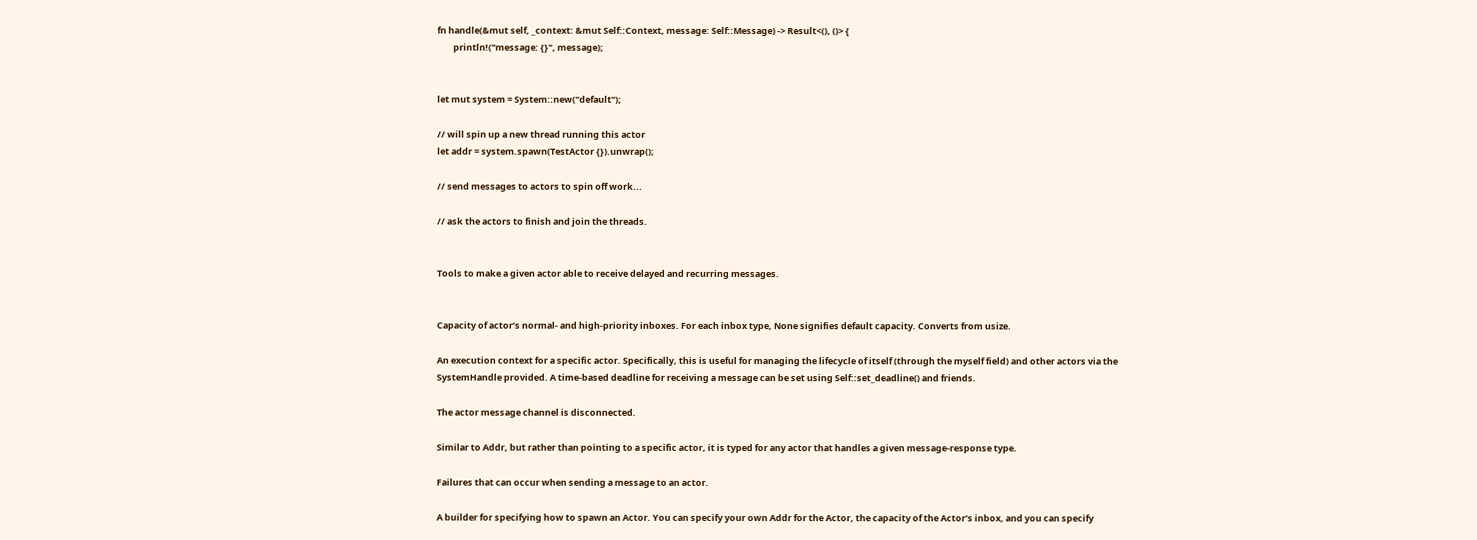fn handle(&mut self, _context: &mut Self::Context, message: Self::Message) -> Result<(), ()> {
        println!("message: {}", message);


let mut system = System::new("default");

// will spin up a new thread running this actor
let addr = system.spawn(TestActor {}).unwrap();

// send messages to actors to spin off work...

// ask the actors to finish and join the threads.


Tools to make a given actor able to receive delayed and recurring messages.


Capacity of actor’s normal- and high-priority inboxes. For each inbox type, None signifies default capacity. Converts from usize.

An execution context for a specific actor. Specifically, this is useful for managing the lifecycle of itself (through the myself field) and other actors via the SystemHandle provided. A time-based deadline for receiving a message can be set using Self::set_deadline() and friends.

The actor message channel is disconnected.

Similar to Addr, but rather than pointing to a specific actor, it is typed for any actor that handles a given message-response type.

Failures that can occur when sending a message to an actor.

A builder for specifying how to spawn an Actor. You can specify your own Addr for the Actor, the capacity of the Actor’s inbox, and you can specify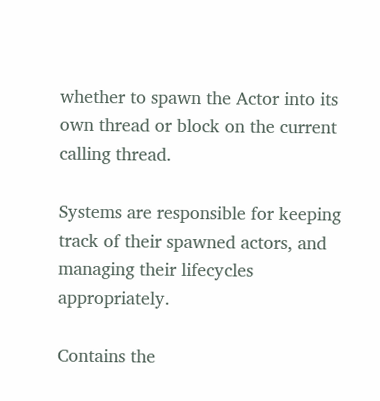whether to spawn the Actor into its own thread or block on the current calling thread.

Systems are responsible for keeping track of their spawned actors, and managing their lifecycles appropriately.

Contains the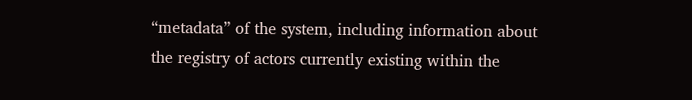“metadata” of the system, including information about the registry of actors currently existing within the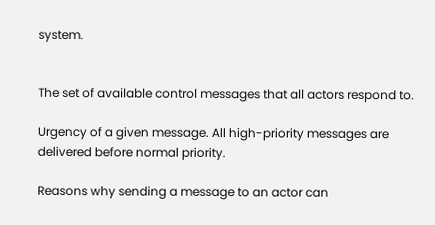system.


The set of available control messages that all actors respond to.

Urgency of a given message. All high-priority messages are delivered before normal priority.

Reasons why sending a message to an actor can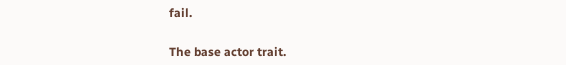fail.


The base actor trait.